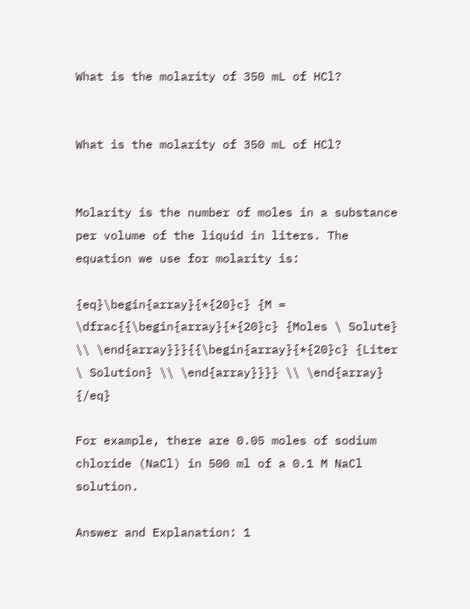What is the molarity of 350 mL of HCl?


What is the molarity of 350 mL of HCl?


Molarity is the number of moles in a substance per volume of the liquid in liters. The equation we use for molarity is:

{eq}\begin{array}{*{20}c} {M = \dfrac{{\begin{array}{*{20}c} {Moles \ Solute} \\ \end{array}}}{{\begin{array}{*{20}c} {Liter \ Solution} \\ \end{array}}}} \\ \end{array} {/eq}

For example, there are 0.05 moles of sodium chloride (NaCl) in 500 ml of a 0.1 M NaCl solution.

Answer and Explanation: 1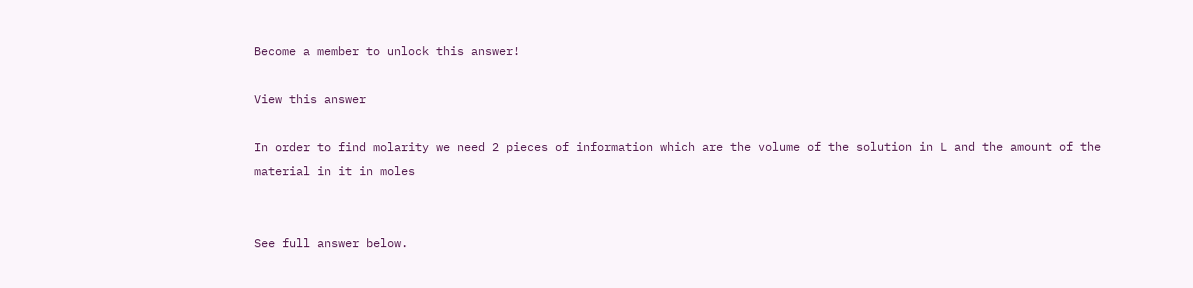Become a member to unlock this answer!

View this answer

In order to find molarity we need 2 pieces of information which are the volume of the solution in L and the amount of the material in it in moles


See full answer below.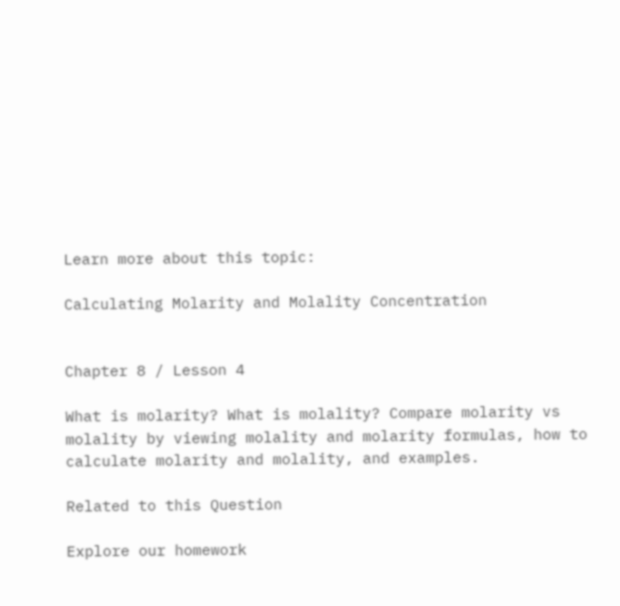Learn more about this topic:

Calculating Molarity and Molality Concentration


Chapter 8 / Lesson 4

What is molarity? What is molality? Compare molarity vs molality by viewing molality and molarity formulas, how to calculate molarity and molality, and examples.

Related to this Question

Explore our homework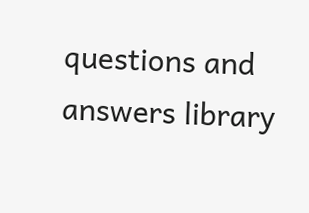questions and answers library